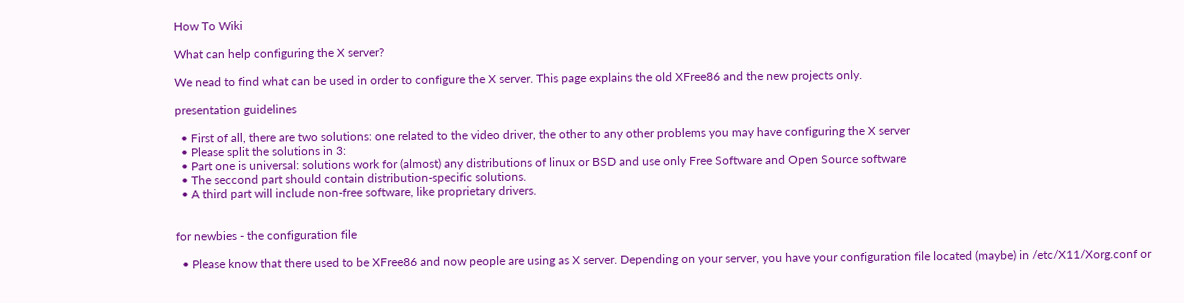How To Wiki

What can help configuring the X server?

We nead to find what can be used in order to configure the X server. This page explains the old XFree86 and the new projects only.

presentation guidelines

  • First of all, there are two solutions: one related to the video driver, the other to any other problems you may have configuring the X server
  • Please split the solutions in 3:
  • Part one is universal: solutions work for (almost) any distributions of linux or BSD and use only Free Software and Open Source software
  • The seccond part should contain distribution-specific solutions.
  • A third part will include non-free software, like proprietary drivers.


for newbies - the configuration file

  • Please know that there used to be XFree86 and now people are using as X server. Depending on your server, you have your configuration file located (maybe) in /etc/X11/Xorg.conf or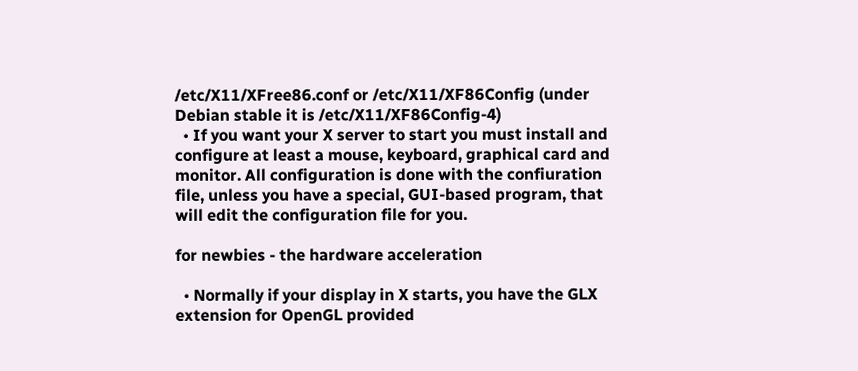/etc/X11/XFree86.conf or /etc/X11/XF86Config (under Debian stable it is /etc/X11/XF86Config-4)
  • If you want your X server to start you must install and configure at least a mouse, keyboard, graphical card and monitor. All configuration is done with the confiuration file, unless you have a special, GUI-based program, that will edit the configuration file for you.

for newbies - the hardware acceleration

  • Normally if your display in X starts, you have the GLX extension for OpenGL provided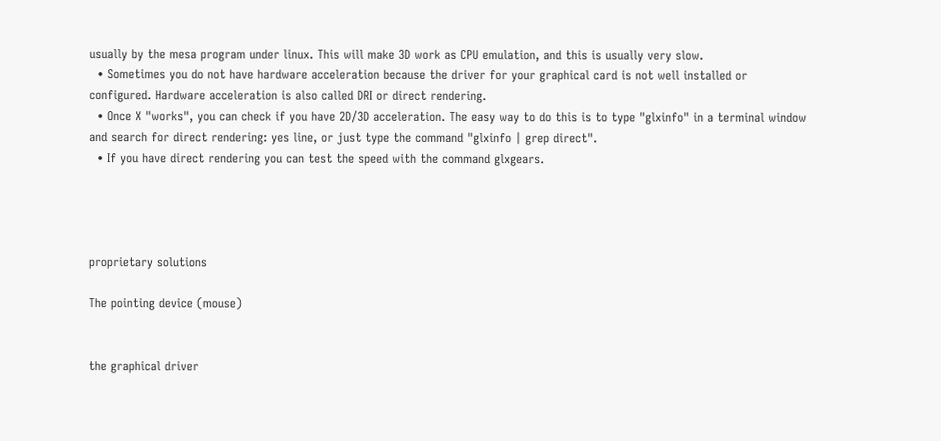usually by the mesa program under linux. This will make 3D work as CPU emulation, and this is usually very slow.
  • Sometimes you do not have hardware acceleration because the driver for your graphical card is not well installed or configured. Hardware acceleration is also called DRI or direct rendering.
  • Once X "works", you can check if you have 2D/3D acceleration. The easy way to do this is to type "glxinfo" in a terminal window and search for direct rendering: yes line, or just type the command "glxinfo | grep direct".
  • If you have direct rendering you can test the speed with the command glxgears.




proprietary solutions

The pointing device (mouse)


the graphical driver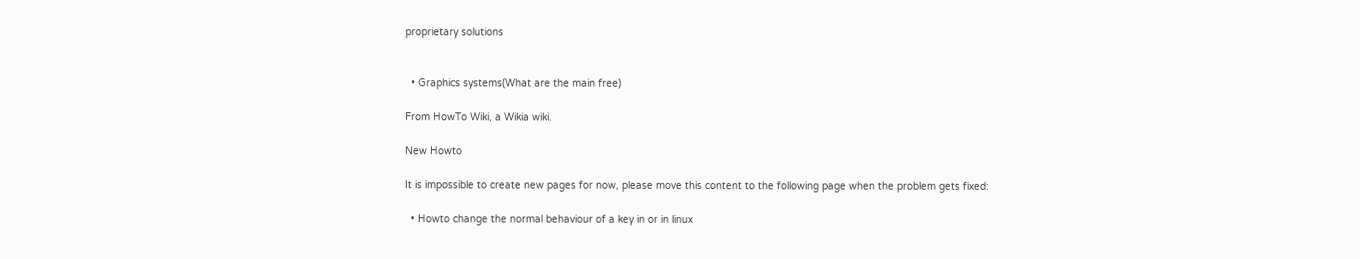proprietary solutions


  • Graphics systems(What are the main free)

From HowTo Wiki, a Wikia wiki.

New Howto

It is impossible to create new pages for now, please move this content to the following page when the problem gets fixed:

  • Howto change the normal behaviour of a key in or in linux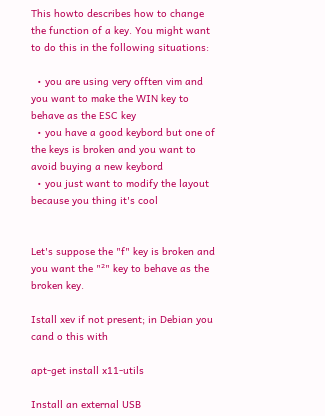This howto describes how to change the function of a key. You might want to do this in the following situations:

  • you are using very offten vim and you want to make the WIN key to behave as the ESC key
  • you have a good keybord but one of the keys is broken and you want to avoid buying a new keybord
  • you just want to modify the layout because you thing it's cool


Let's suppose the "f" key is broken and you want the "²" key to behave as the broken key.

Istall xev if not present; in Debian you cand o this with

apt-get install x11-utils

Install an external USB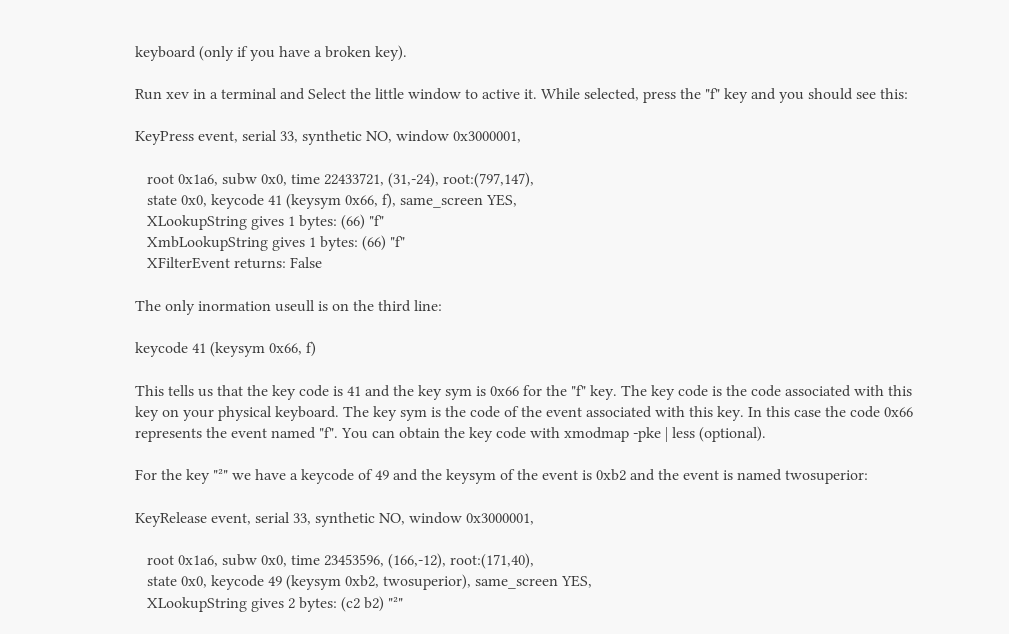keyboard (only if you have a broken key).

Run xev in a terminal and Select the little window to active it. While selected, press the "f" key and you should see this:

KeyPress event, serial 33, synthetic NO, window 0x3000001,

   root 0x1a6, subw 0x0, time 22433721, (31,-24), root:(797,147),
   state 0x0, keycode 41 (keysym 0x66, f), same_screen YES,
   XLookupString gives 1 bytes: (66) "f"
   XmbLookupString gives 1 bytes: (66) "f"
   XFilterEvent returns: False

The only inormation useull is on the third line:

keycode 41 (keysym 0x66, f)

This tells us that the key code is 41 and the key sym is 0x66 for the "f" key. The key code is the code associated with this key on your physical keyboard. The key sym is the code of the event associated with this key. In this case the code 0x66 represents the event named "f". You can obtain the key code with xmodmap -pke | less (optional).

For the key "²" we have a keycode of 49 and the keysym of the event is 0xb2 and the event is named twosuperior:

KeyRelease event, serial 33, synthetic NO, window 0x3000001,

   root 0x1a6, subw 0x0, time 23453596, (166,-12), root:(171,40),
   state 0x0, keycode 49 (keysym 0xb2, twosuperior), same_screen YES,
   XLookupString gives 2 bytes: (c2 b2) "²"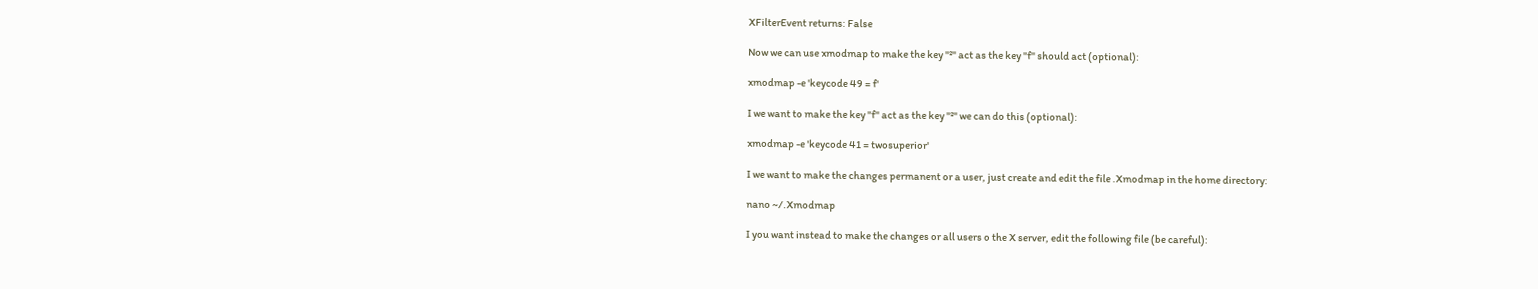XFilterEvent returns: False

Now we can use xmodmap to make the key "²" act as the key "f" should act (optional):

xmodmap -e 'keycode 49 = f'

I we want to make the key "f" act as the key "²" we can do this (optional):

xmodmap -e 'keycode 41 = twosuperior'

I we want to make the changes permanent or a user, just create and edit the file .Xmodmap in the home directory:

nano ~/.Xmodmap

I you want instead to make the changes or all users o the X server, edit the following file (be careful):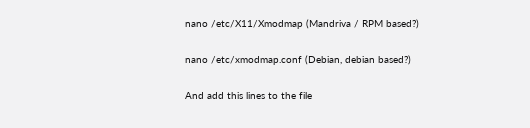nano /etc/X11/Xmodmap (Mandriva / RPM based?)

nano /etc/xmodmap.conf (Debian, debian based?)

And add this lines to the file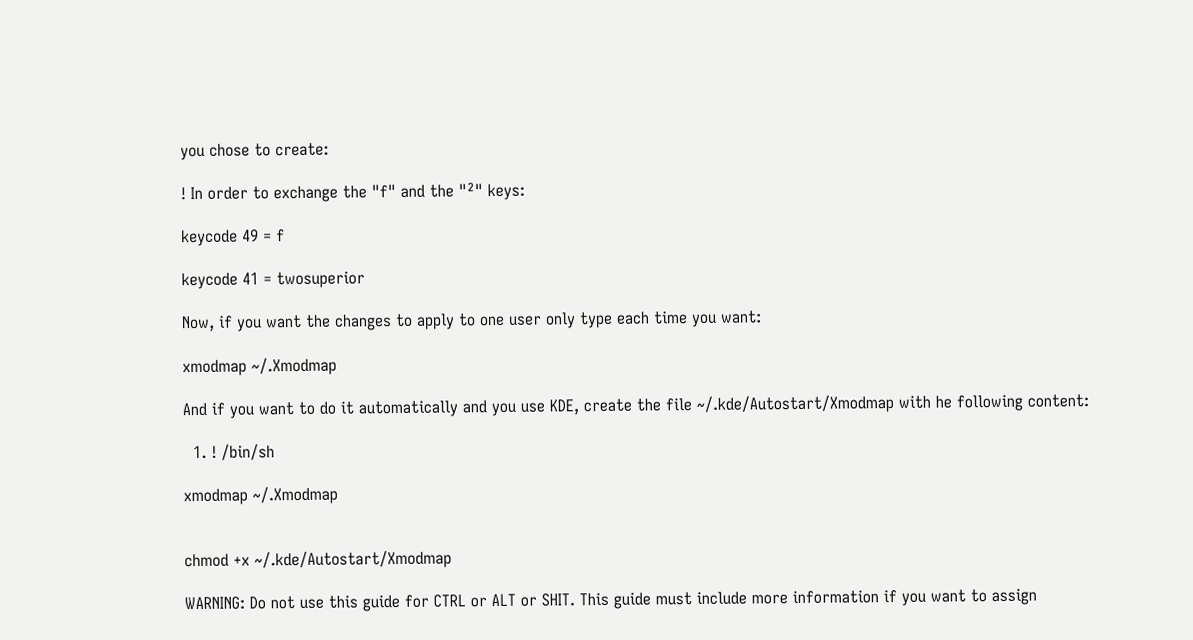you chose to create:

! In order to exchange the "f" and the "²" keys:

keycode 49 = f

keycode 41 = twosuperior

Now, if you want the changes to apply to one user only type each time you want:

xmodmap ~/.Xmodmap

And if you want to do it automatically and you use KDE, create the file ~/.kde/Autostart/Xmodmap with he following content:

  1. ! /bin/sh

xmodmap ~/.Xmodmap


chmod +x ~/.kde/Autostart/Xmodmap

WARNING: Do not use this guide for CTRL or ALT or SHIT. This guide must include more information if you want to assign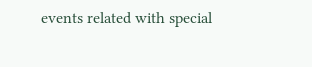events related with special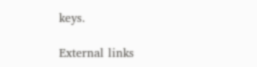keys.

External links